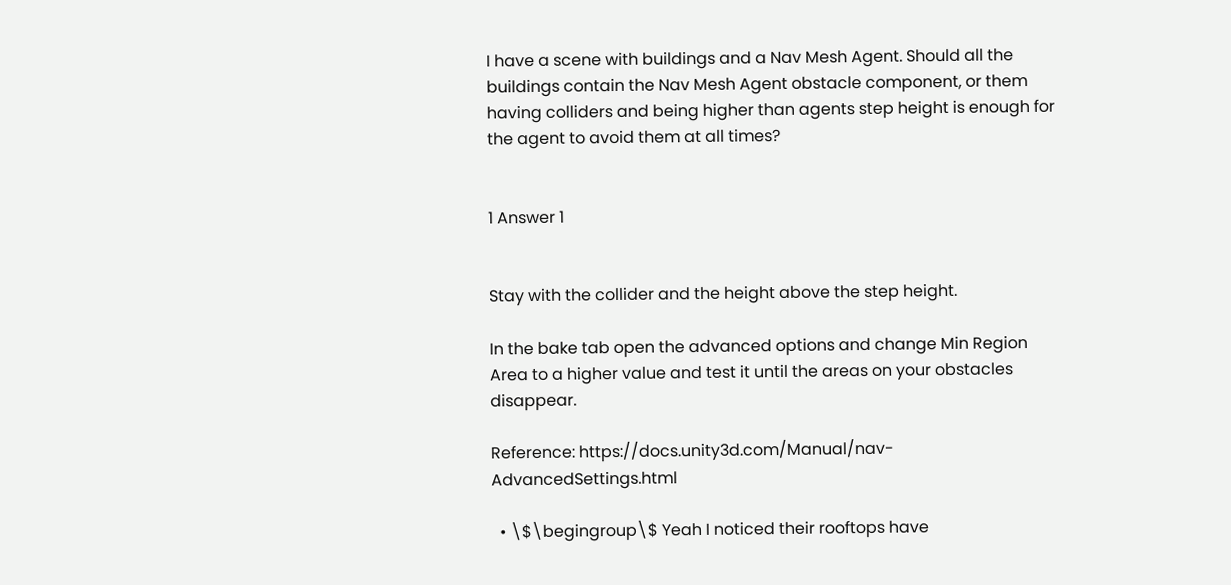I have a scene with buildings and a Nav Mesh Agent. Should all the buildings contain the Nav Mesh Agent obstacle component, or them having colliders and being higher than agents step height is enough for the agent to avoid them at all times?


1 Answer 1


Stay with the collider and the height above the step height.

In the bake tab open the advanced options and change Min Region Area to a higher value and test it until the areas on your obstacles disappear.

Reference: https://docs.unity3d.com/Manual/nav-AdvancedSettings.html

  • \$\begingroup\$ Yeah I noticed their rooftops have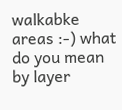walkabke areas :-) what do you mean by layer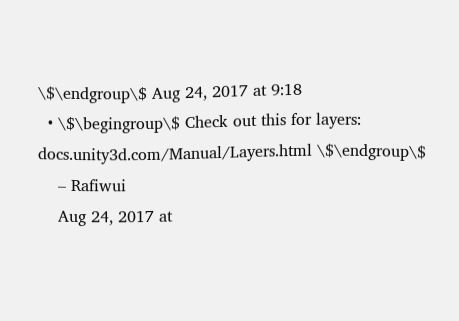\$\endgroup\$ Aug 24, 2017 at 9:18
  • \$\begingroup\$ Check out this for layers: docs.unity3d.com/Manual/Layers.html \$\endgroup\$
    – Rafiwui
    Aug 24, 2017 at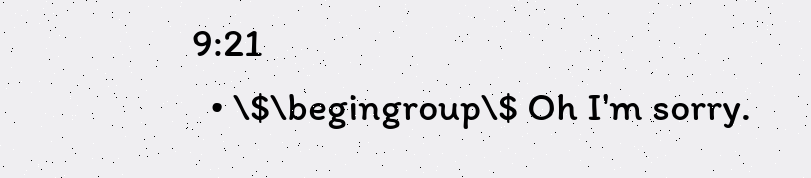9:21
  • \$\begingroup\$ Oh I'm sorry.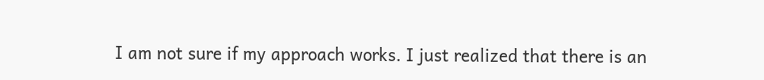I am not sure if my approach works. I just realized that there is an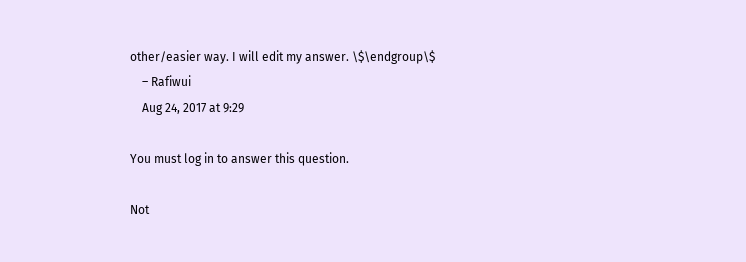other/easier way. I will edit my answer. \$\endgroup\$
    – Rafiwui
    Aug 24, 2017 at 9:29

You must log in to answer this question.

Not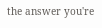the answer you're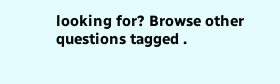looking for? Browse other questions tagged .